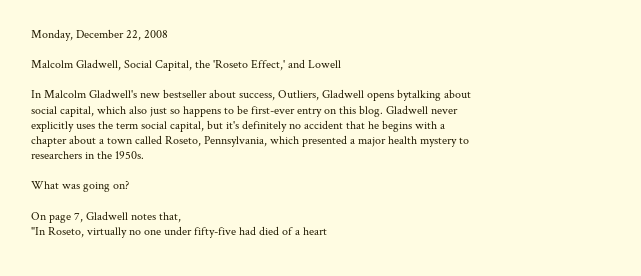Monday, December 22, 2008

Malcolm Gladwell, Social Capital, the 'Roseto Effect,' and Lowell

In Malcolm Gladwell's new bestseller about success, Outliers, Gladwell opens bytalking about social capital, which also just so happens to be first-ever entry on this blog. Gladwell never explicitly uses the term social capital, but it's definitely no accident that he begins with a chapter about a town called Roseto, Pennsylvania, which presented a major health mystery to researchers in the 1950s.

What was going on?

On page 7, Gladwell notes that,
"In Roseto, virtually no one under fifty-five had died of a heart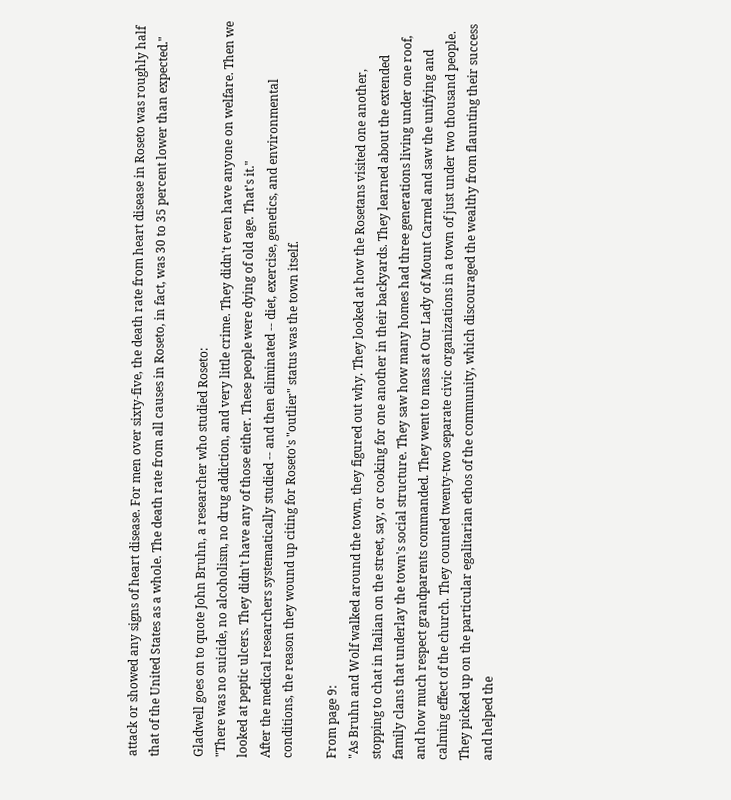attack or showed any signs of heart disease. For men over sixty-five, the death rate from heart disease in Roseto was roughly half that of the United States as a whole. The death rate from all causes in Roseto, in fact, was 30 to 35 percent lower than expected."

Gladwell goes on to quote John Bruhn, a researcher who studied Roseto:
"There was no suicide, no alcoholism, no drug addiction, and very little crime. They didn't even have anyone on welfare. Then we looked at peptic ulcers. They didn't have any of those either. These people were dying of old age. That's it."
After the medical researchers systematically studied -- and then eliminated -- diet, exercise, genetics, and environmental conditions, the reason they wound up citing for Roseto's "outlier" status was the town itself.

From page 9:
"As Bruhn and Wolf walked around the town, they figured out why. They looked at how the Rosetans visited one another, stopping to chat in Italian on the street, say, or cooking for one another in their backyards. They learned about the extended family clans that underlay the town's social structure. They saw how many homes had three generations living under one roof, and how much respect grandparents commanded. They went to mass at Our Lady of Mount Carmel and saw the unifying and calming effect of the church. They counted twenty-two separate civic organizations in a town of just under two thousand people. They picked up on the particular egalitarian ethos of the community, which discouraged the wealthy from flaunting their success and helped the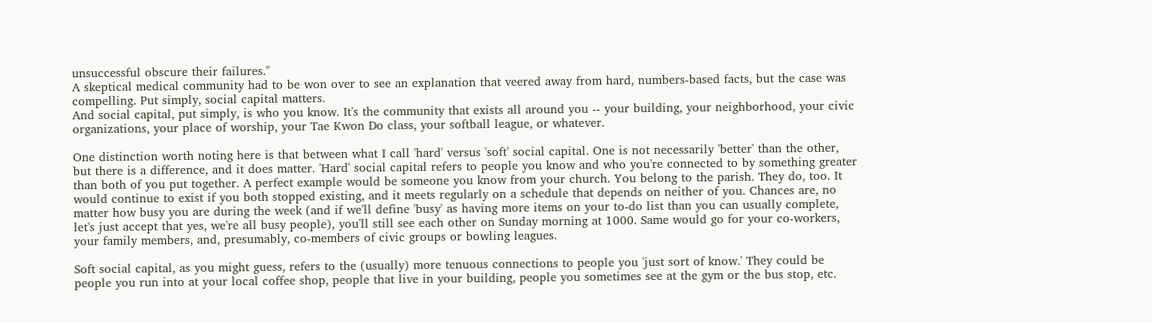unsuccessful obscure their failures."
A skeptical medical community had to be won over to see an explanation that veered away from hard, numbers-based facts, but the case was compelling. Put simply, social capital matters.
And social capital, put simply, is who you know. It's the community that exists all around you -- your building, your neighborhood, your civic organizations, your place of worship, your Tae Kwon Do class, your softball league, or whatever.

One distinction worth noting here is that between what I call 'hard' versus 'soft' social capital. One is not necessarily 'better' than the other, but there is a difference, and it does matter. 'Hard' social capital refers to people you know and who you're connected to by something greater than both of you put together. A perfect example would be someone you know from your church. You belong to the parish. They do, too. It would continue to exist if you both stopped existing, and it meets regularly on a schedule that depends on neither of you. Chances are, no matter how busy you are during the week (and if we'll define 'busy' as having more items on your to-do list than you can usually complete, let's just accept that yes, we're all busy people), you'll still see each other on Sunday morning at 1000. Same would go for your co-workers, your family members, and, presumably, co-members of civic groups or bowling leagues.

Soft social capital, as you might guess, refers to the (usually) more tenuous connections to people you 'just sort of know.' They could be people you run into at your local coffee shop, people that live in your building, people you sometimes see at the gym or the bus stop, etc.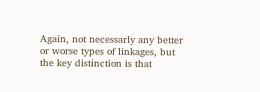Again, not necessarly any better or worse types of linkages, but the key distinction is that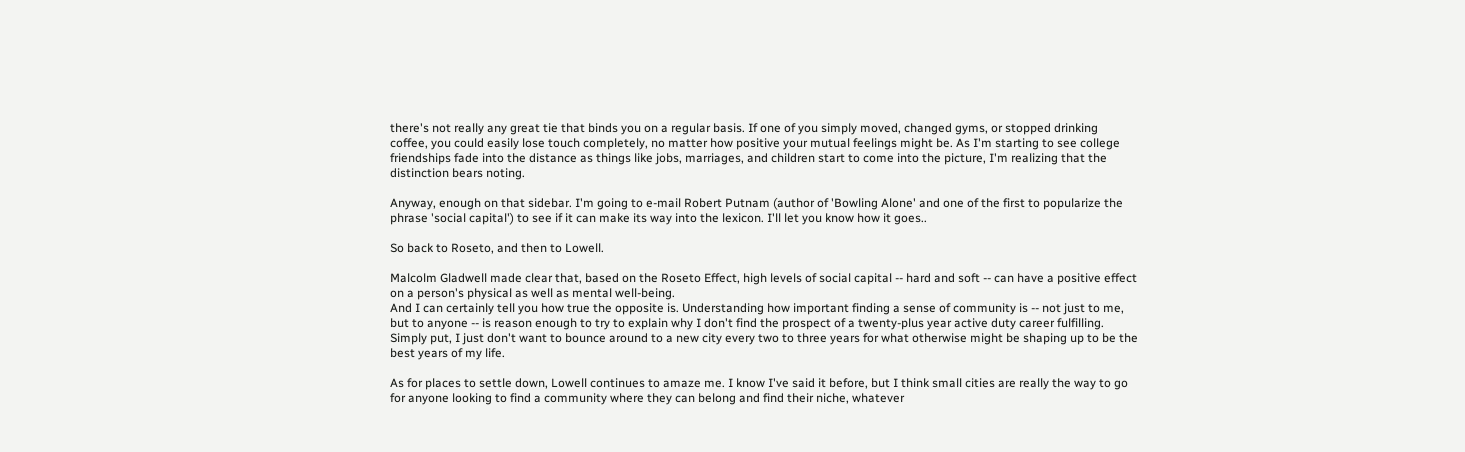there's not really any great tie that binds you on a regular basis. If one of you simply moved, changed gyms, or stopped drinking coffee, you could easily lose touch completely, no matter how positive your mutual feelings might be. As I'm starting to see college friendships fade into the distance as things like jobs, marriages, and children start to come into the picture, I'm realizing that the distinction bears noting.

Anyway, enough on that sidebar. I'm going to e-mail Robert Putnam (author of 'Bowling Alone' and one of the first to popularize the phrase 'social capital') to see if it can make its way into the lexicon. I'll let you know how it goes..

So back to Roseto, and then to Lowell.

Malcolm Gladwell made clear that, based on the Roseto Effect, high levels of social capital -- hard and soft -- can have a positive effect on a person's physical as well as mental well-being.
And I can certainly tell you how true the opposite is. Understanding how important finding a sense of community is -- not just to me, but to anyone -- is reason enough to try to explain why I don't find the prospect of a twenty-plus year active duty career fulfilling. Simply put, I just don't want to bounce around to a new city every two to three years for what otherwise might be shaping up to be the best years of my life.

As for places to settle down, Lowell continues to amaze me. I know I've said it before, but I think small cities are really the way to go for anyone looking to find a community where they can belong and find their niche, whatever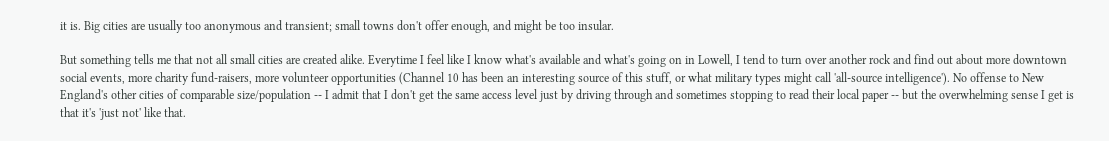it is. Big cities are usually too anonymous and transient; small towns don't offer enough, and might be too insular.

But something tells me that not all small cities are created alike. Everytime I feel like I know what's available and what's going on in Lowell, I tend to turn over another rock and find out about more downtown social events, more charity fund-raisers, more volunteer opportunities (Channel 10 has been an interesting source of this stuff, or what military types might call 'all-source intelligence'). No offense to New England's other cities of comparable size/population -- I admit that I don't get the same access level just by driving through and sometimes stopping to read their local paper -- but the overwhelming sense I get is that it's 'just not' like that.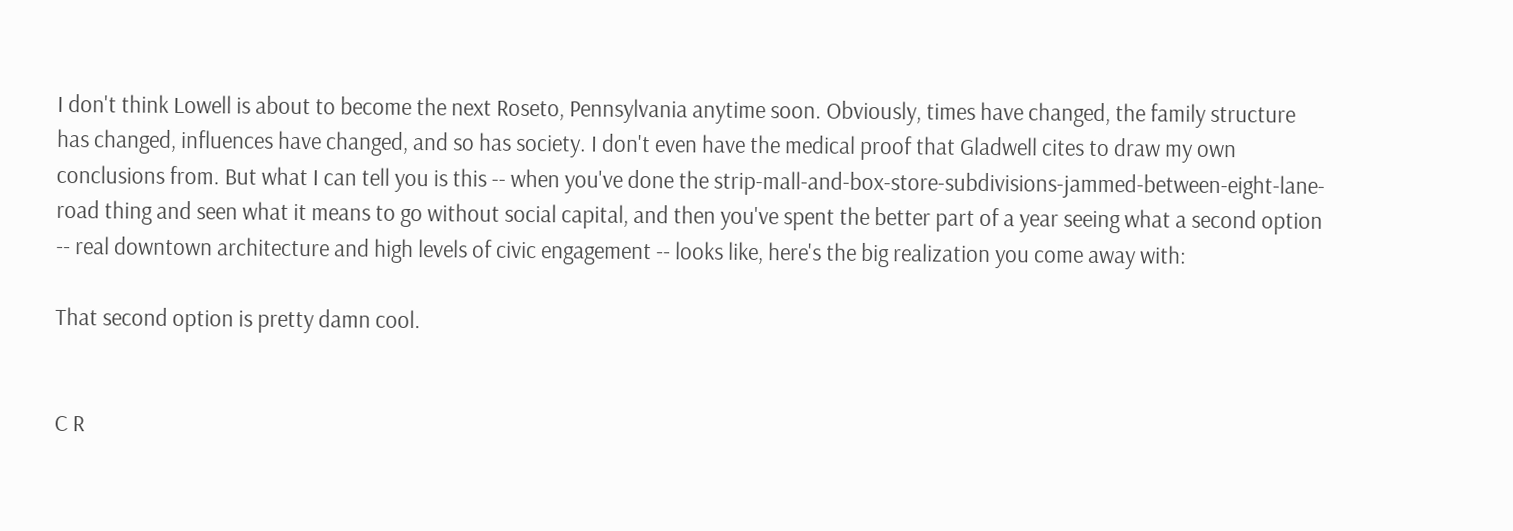I don't think Lowell is about to become the next Roseto, Pennsylvania anytime soon. Obviously, times have changed, the family structure has changed, influences have changed, and so has society. I don't even have the medical proof that Gladwell cites to draw my own conclusions from. But what I can tell you is this -- when you've done the strip-mall-and-box-store-subdivisions-jammed-between-eight-lane-road thing and seen what it means to go without social capital, and then you've spent the better part of a year seeing what a second option -- real downtown architecture and high levels of civic engagement -- looks like, here's the big realization you come away with:

That second option is pretty damn cool.


C R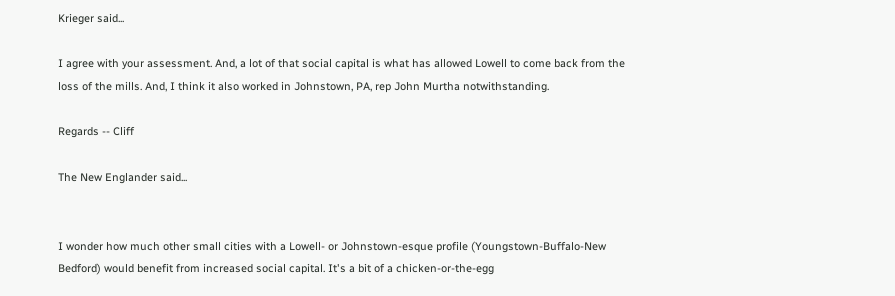Krieger said...

I agree with your assessment. And, a lot of that social capital is what has allowed Lowell to come back from the loss of the mills. And, I think it also worked in Johnstown, PA, rep John Murtha notwithstanding.

Regards -- Cliff

The New Englander said...


I wonder how much other small cities with a Lowell- or Johnstown-esque profile (Youngstown-Buffalo-New Bedford) would benefit from increased social capital. It's a bit of a chicken-or-the-egg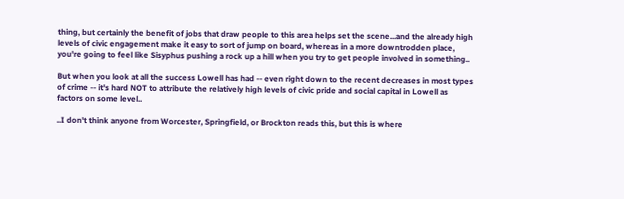thing, but certainly the benefit of jobs that draw people to this area helps set the scene...and the already high levels of civic engagement make it easy to sort of jump on board, whereas in a more downtrodden place, you're going to feel like Sisyphus pushing a rock up a hill when you try to get people involved in something..

But when you look at all the success Lowell has had -- even right down to the recent decreases in most types of crime -- it's hard NOT to attribute the relatively high levels of civic pride and social capital in Lowell as factors on some level..

..I don't think anyone from Worcester, Springfield, or Brockton reads this, but this is where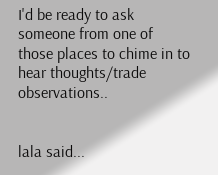I'd be ready to ask someone from one of those places to chime in to hear thoughts/trade observations..


lala said...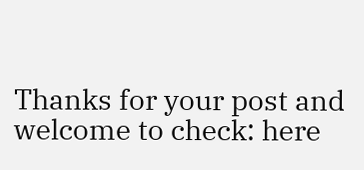Thanks for your post and welcome to check: here